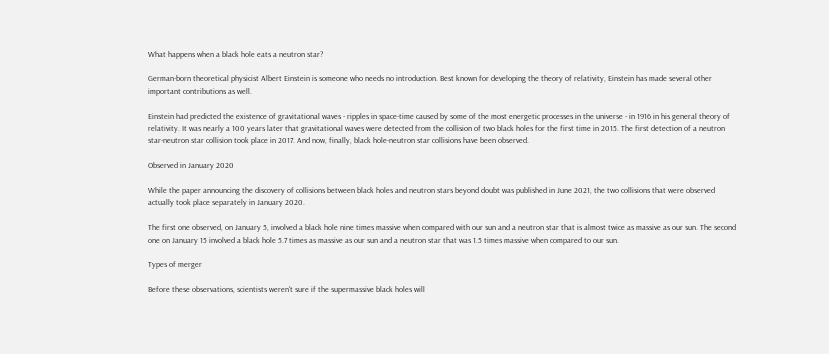What happens when a black hole eats a neutron star?

German-born theoretical physicist Albert Einstein is someone who needs no introduction. Best known for developing the theory of relativity, Einstein has made several other important contributions as well.

Einstein had predicted the existence of gravitational waves - ripples in space-time caused by some of the most energetic processes in the universe - in 1916 in his general theory of relativity. It was nearly a 100 years later that gravitational waves were detected from the collision of two black holes for the first time in 2015. The first detection of a neutron star-neutron star collision took place in 2017. And now, finally, black hole-neutron star collisions have been observed.

Observed in January 2020

While the paper announcing the discovery of collisions between black holes and neutron stars beyond doubt was published in June 2021, the two collisions that were observed actually took place separately in January 2020.

The first one observed, on January 5, involved a black hole nine times massive when compared with our sun and a neutron star that is almost twice as massive as our sun. The second one on January 15 involved a black hole 5.7 times as massive as our sun and a neutron star that was 1.5 times massive when compared to our sun.

Types of merger

Before these observations, scientists weren't sure if the supermassive black holes will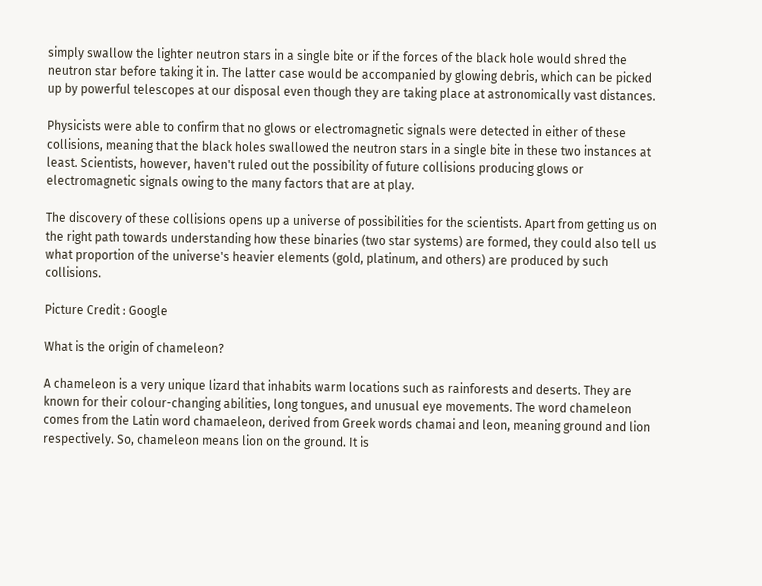simply swallow the lighter neutron stars in a single bite or if the forces of the black hole would shred the neutron star before taking it in. The latter case would be accompanied by glowing debris, which can be picked up by powerful telescopes at our disposal even though they are taking place at astronomically vast distances.

Physicists were able to confirm that no glows or electromagnetic signals were detected in either of these collisions, meaning that the black holes swallowed the neutron stars in a single bite in these two instances at least. Scientists, however, haven't ruled out the possibility of future collisions producing glows or electromagnetic signals owing to the many factors that are at play.

The discovery of these collisions opens up a universe of possibilities for the scientists. Apart from getting us on the right path towards understanding how these binaries (two star systems) are formed, they could also tell us what proportion of the universe's heavier elements (gold, platinum, and others) are produced by such collisions.

Picture Credit : Google

What is the origin of chameleon?

A chameleon is a very unique lizard that inhabits warm locations such as rainforests and deserts. They are known for their colour-changing abilities, long tongues, and unusual eye movements. The word chameleon comes from the Latin word chamaeleon, derived from Greek words chamai and leon, meaning ground and lion respectively. So, chameleon means lion on the ground. It is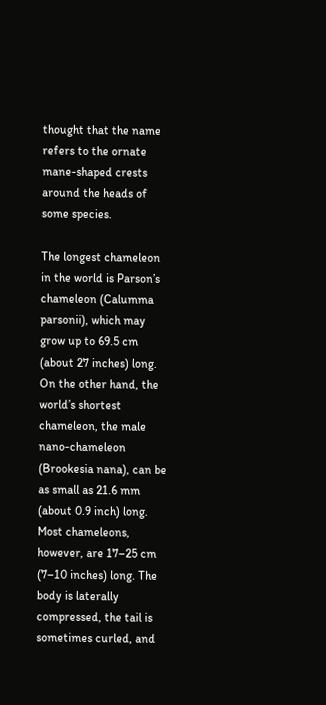thought that the name refers to the ornate mane-shaped crests around the heads of some species.

The longest chameleon in the world is Parson’s chameleon (Calumma parsonii), which may grow up to 69.5 cm (about 27 inches) long. On the other hand, the world’s shortest chameleon, the male nano-chameleon (Brookesia nana), can be as small as 21.6 mm (about 0.9 inch) long. Most chameleons, however, are 17–25 cm (7–10 inches) long. The body is laterally compressed, the tail is sometimes curled, and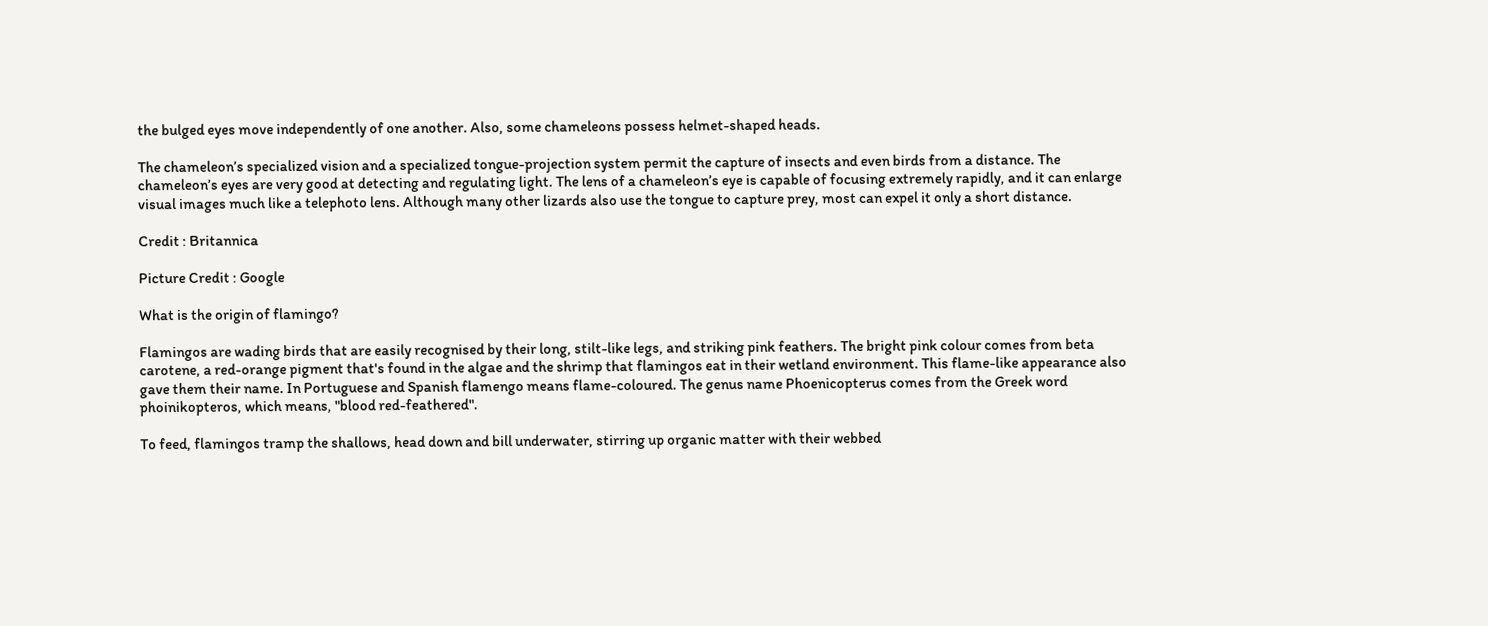the bulged eyes move independently of one another. Also, some chameleons possess helmet-shaped heads.

The chameleon’s specialized vision and a specialized tongue-projection system permit the capture of insects and even birds from a distance. The chameleon’s eyes are very good at detecting and regulating light. The lens of a chameleon’s eye is capable of focusing extremely rapidly, and it can enlarge visual images much like a telephoto lens. Although many other lizards also use the tongue to capture prey, most can expel it only a short distance.

Credit : Britannica

Picture Credit : Google

What is the origin of flamingo?

Flamingos are wading birds that are easily recognised by their long, stilt-like legs, and striking pink feathers. The bright pink colour comes from beta carotene, a red-orange pigment that's found in the algae and the shrimp that flamingos eat in their wetland environment. This flame-like appearance also gave them their name. In Portuguese and Spanish flamengo means flame-coloured. The genus name Phoenicopterus comes from the Greek word phoinikopteros, which means, "blood red-feathered".

To feed, flamingos tramp the shallows, head down and bill underwater, stirring up organic matter with their webbed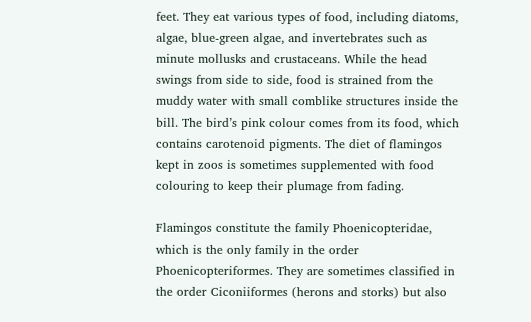feet. They eat various types of food, including diatoms, algae, blue-green algae, and invertebrates such as minute mollusks and crustaceans. While the head swings from side to side, food is strained from the muddy water with small comblike structures inside the bill. The bird’s pink colour comes from its food, which contains carotenoid pigments. The diet of flamingos kept in zoos is sometimes supplemented with food colouring to keep their plumage from fading.

Flamingos constitute the family Phoenicopteridae, which is the only family in the order Phoenicopteriformes. They are sometimes classified in the order Ciconiiformes (herons and storks) but also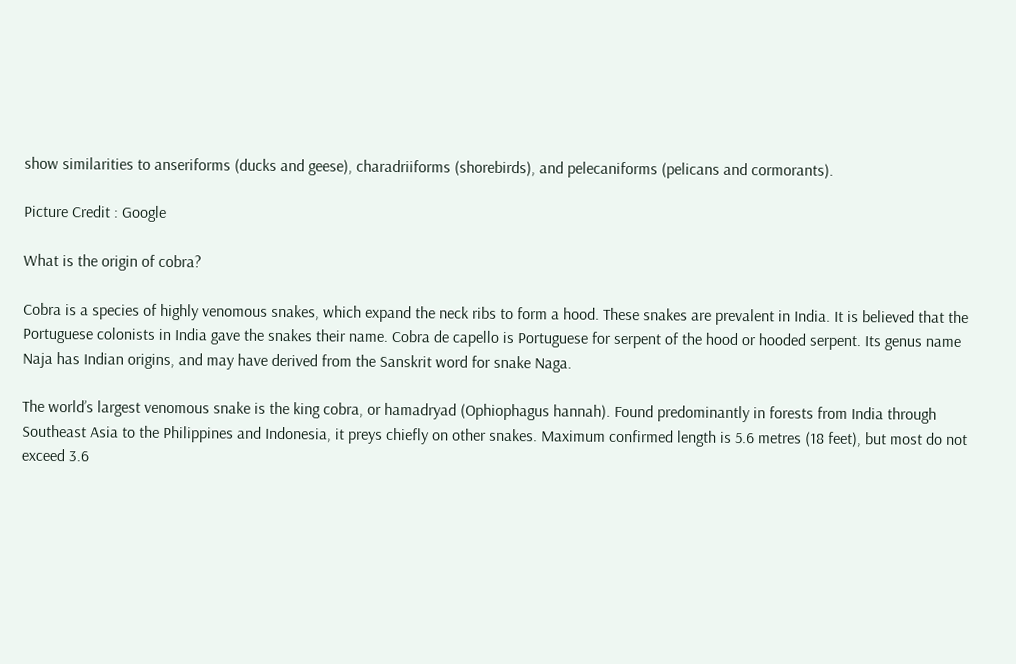show similarities to anseriforms (ducks and geese), charadriiforms (shorebirds), and pelecaniforms (pelicans and cormorants).

Picture Credit : Google

What is the origin of cobra?

Cobra is a species of highly venomous snakes, which expand the neck ribs to form a hood. These snakes are prevalent in India. It is believed that the Portuguese colonists in India gave the snakes their name. Cobra de capello is Portuguese for serpent of the hood or hooded serpent. Its genus name Naja has Indian origins, and may have derived from the Sanskrit word for snake Naga.

The world’s largest venomous snake is the king cobra, or hamadryad (Ophiophagus hannah). Found predominantly in forests from India through Southeast Asia to the Philippines and Indonesia, it preys chiefly on other snakes. Maximum confirmed length is 5.6 metres (18 feet), but most do not exceed 3.6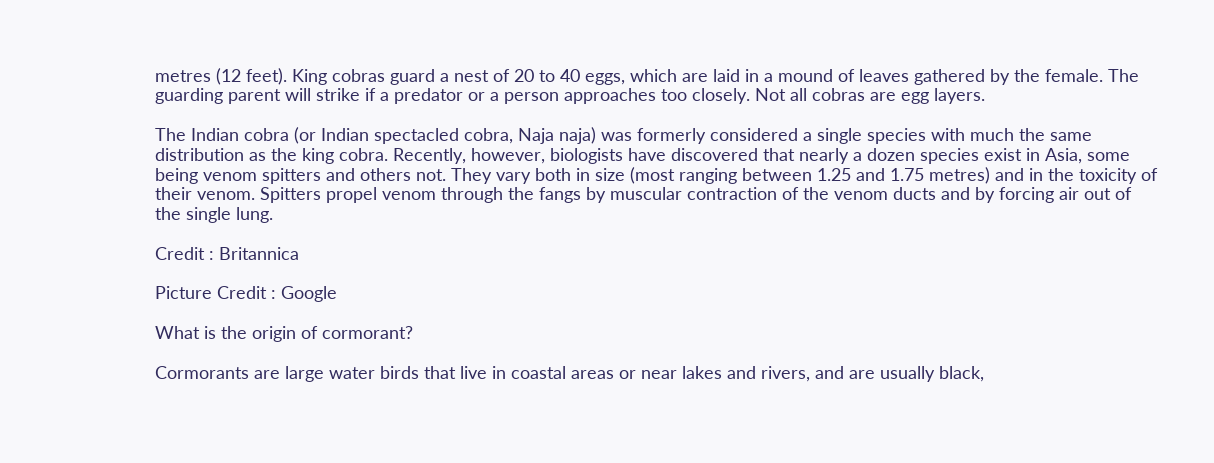metres (12 feet). King cobras guard a nest of 20 to 40 eggs, which are laid in a mound of leaves gathered by the female. The guarding parent will strike if a predator or a person approaches too closely. Not all cobras are egg layers.

The Indian cobra (or Indian spectacled cobra, Naja naja) was formerly considered a single species with much the same distribution as the king cobra. Recently, however, biologists have discovered that nearly a dozen species exist in Asia, some being venom spitters and others not. They vary both in size (most ranging between 1.25 and 1.75 metres) and in the toxicity of their venom. Spitters propel venom through the fangs by muscular contraction of the venom ducts and by forcing air out of the single lung.

Credit : Britannica

Picture Credit : Google

What is the origin of cormorant?

Cormorants are large water birds that live in coastal areas or near lakes and rivers, and are usually black,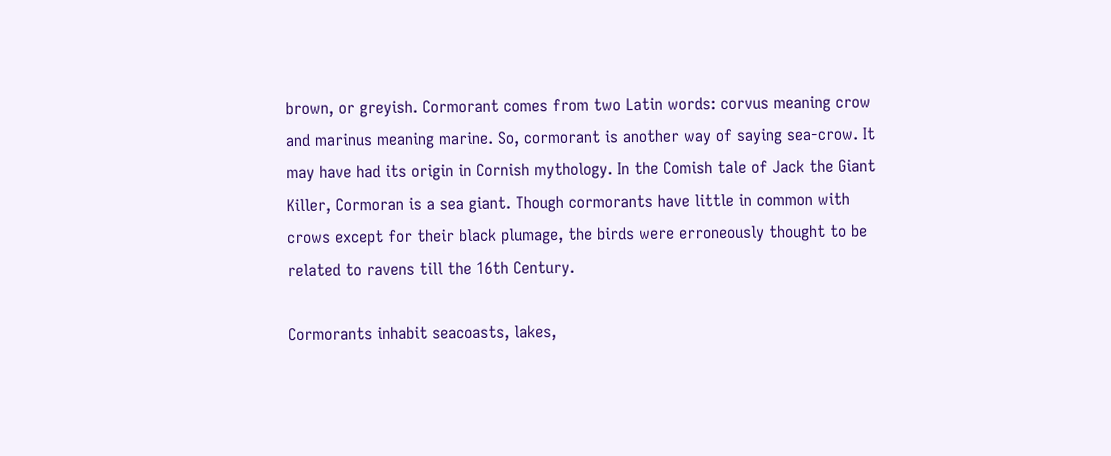brown, or greyish. Cormorant comes from two Latin words: corvus meaning crow and marinus meaning marine. So, cormorant is another way of saying sea-crow. It may have had its origin in Cornish mythology. In the Comish tale of Jack the Giant Killer, Cormoran is a sea giant. Though cormorants have little in common with crows except for their black plumage, the birds were erroneously thought to be related to ravens till the 16th Century.

Cormorants inhabit seacoasts, lakes,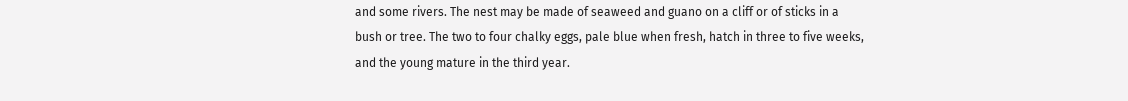and some rivers. The nest may be made of seaweed and guano on a cliff or of sticks in a bush or tree. The two to four chalky eggs, pale blue when fresh, hatch in three to five weeks, and the young mature in the third year.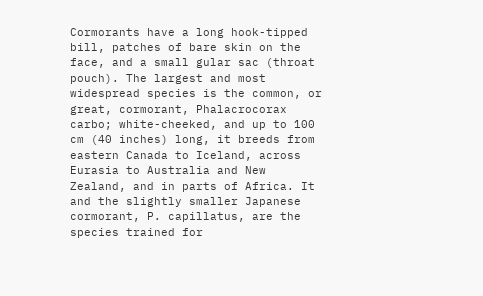Cormorants have a long hook-tipped bill, patches of bare skin on the face, and a small gular sac (throat pouch). The largest and most widespread species is the common, or great, cormorant, Phalacrocorax carbo; white-cheeked, and up to 100 cm (40 inches) long, it breeds from eastern Canada to Iceland, across Eurasia to Australia and New Zealand, and in parts of Africa. It and the slightly smaller Japanese cormorant, P. capillatus, are the species trained for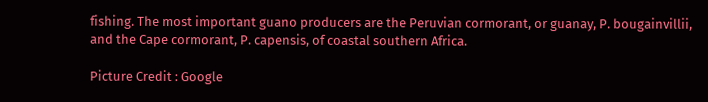fishing. The most important guano producers are the Peruvian cormorant, or guanay, P. bougainvillii, and the Cape cormorant, P. capensis, of coastal southern Africa.

Picture Credit : Google